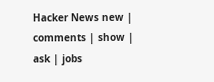Hacker News new | comments | show | ask | jobs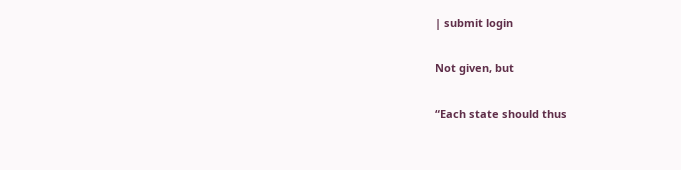| submit login

Not given, but

“Each state should thus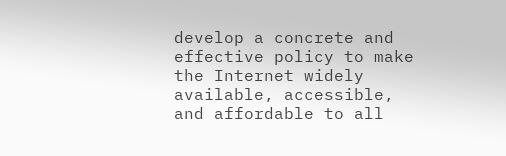develop a concrete and effective policy to make the Internet widely available, accessible, and affordable to all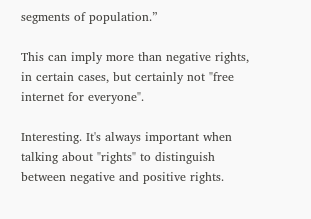segments of population.”

This can imply more than negative rights, in certain cases, but certainly not "free internet for everyone".

Interesting. It's always important when talking about "rights" to distinguish between negative and positive rights.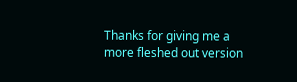Thanks for giving me a more fleshed out version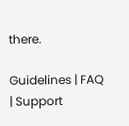there.

Guidelines | FAQ | Support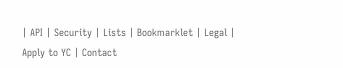| API | Security | Lists | Bookmarklet | Legal | Apply to YC | Contact